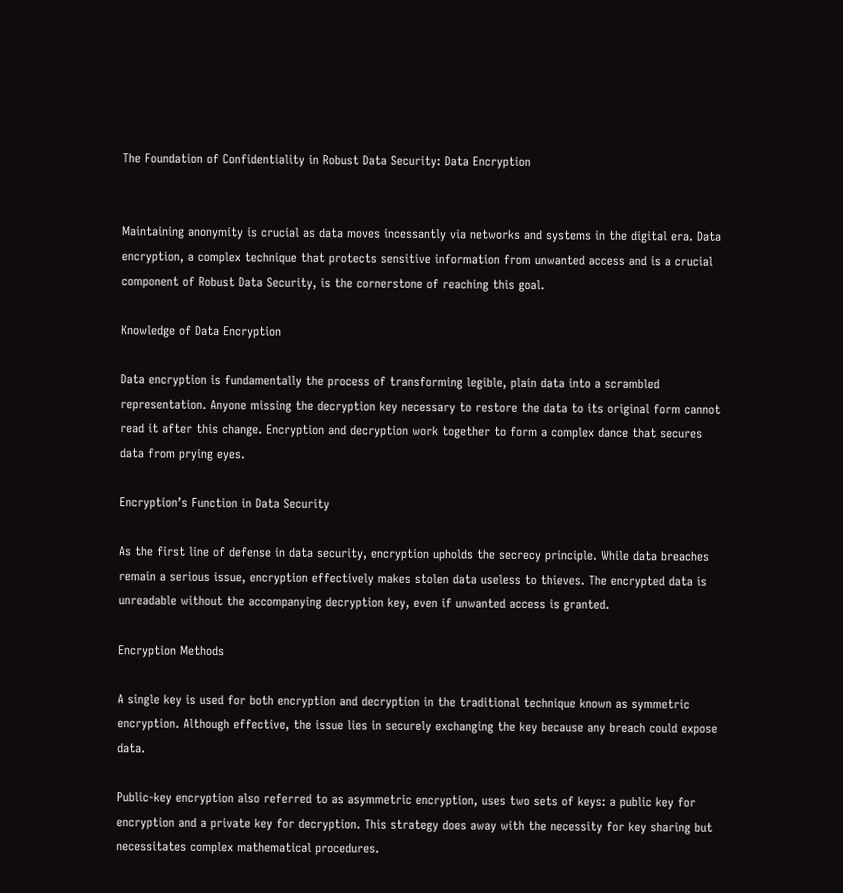The Foundation of Confidentiality in Robust Data Security: Data Encryption


Maintaining anonymity is crucial as data moves incessantly via networks and systems in the digital era. Data encryption, a complex technique that protects sensitive information from unwanted access and is a crucial component of Robust Data Security, is the cornerstone of reaching this goal.

Knowledge of Data Encryption

Data encryption is fundamentally the process of transforming legible, plain data into a scrambled representation. Anyone missing the decryption key necessary to restore the data to its original form cannot read it after this change. Encryption and decryption work together to form a complex dance that secures data from prying eyes.

Encryption’s Function in Data Security

As the first line of defense in data security, encryption upholds the secrecy principle. While data breaches remain a serious issue, encryption effectively makes stolen data useless to thieves. The encrypted data is unreadable without the accompanying decryption key, even if unwanted access is granted.

Encryption Methods

A single key is used for both encryption and decryption in the traditional technique known as symmetric encryption. Although effective, the issue lies in securely exchanging the key because any breach could expose data.

Public-key encryption also referred to as asymmetric encryption, uses two sets of keys: a public key for encryption and a private key for decryption. This strategy does away with the necessity for key sharing but necessitates complex mathematical procedures.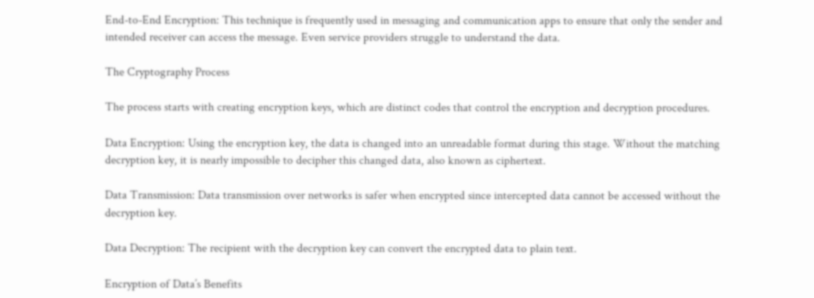End-to-End Encryption: This technique is frequently used in messaging and communication apps to ensure that only the sender and intended receiver can access the message. Even service providers struggle to understand the data.

The Cryptography Process

The process starts with creating encryption keys, which are distinct codes that control the encryption and decryption procedures.

Data Encryption: Using the encryption key, the data is changed into an unreadable format during this stage. Without the matching decryption key, it is nearly impossible to decipher this changed data, also known as ciphertext.

Data Transmission: Data transmission over networks is safer when encrypted since intercepted data cannot be accessed without the decryption key.

Data Decryption: The recipient with the decryption key can convert the encrypted data to plain text.

Encryption of Data’s Benefits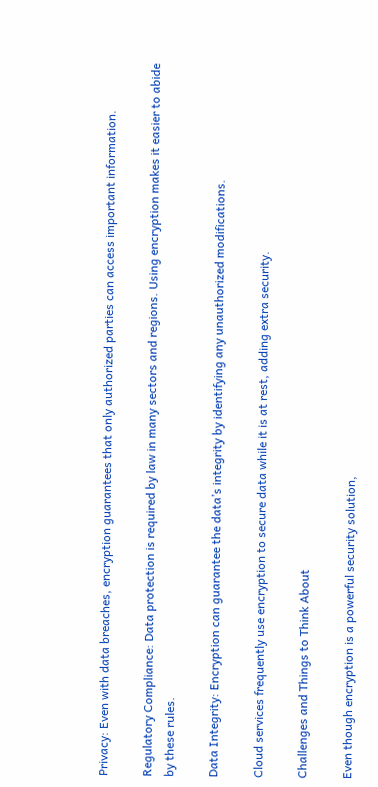Privacy: Even with data breaches, encryption guarantees that only authorized parties can access important information.

Regulatory Compliance: Data protection is required by law in many sectors and regions. Using encryption makes it easier to abide by these rules.

Data Integrity: Encryption can guarantee the data’s integrity by identifying any unauthorized modifications.

Cloud services frequently use encryption to secure data while it is at rest, adding extra security.

Challenges and Things to Think About

Even though encryption is a powerful security solution,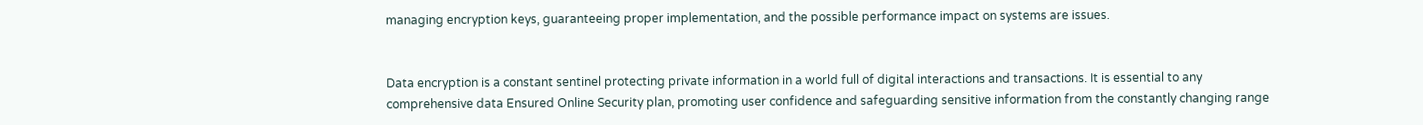managing encryption keys, guaranteeing proper implementation, and the possible performance impact on systems are issues.


Data encryption is a constant sentinel protecting private information in a world full of digital interactions and transactions. It is essential to any comprehensive data Ensured Online Security plan, promoting user confidence and safeguarding sensitive information from the constantly changing range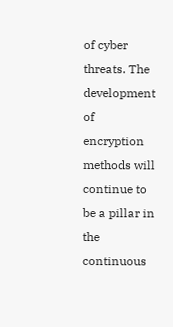of cyber threats. The development of encryption methods will continue to be a pillar in the continuous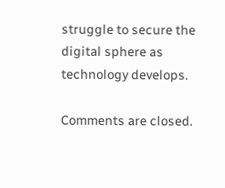struggle to secure the digital sphere as technology develops.

Comments are closed.